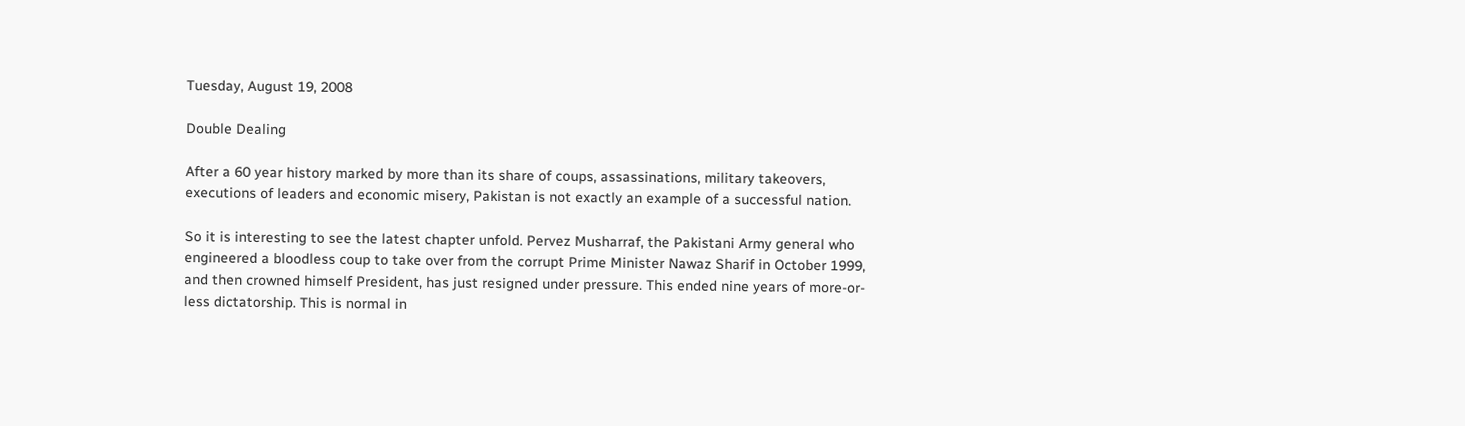Tuesday, August 19, 2008

Double Dealing

After a 60 year history marked by more than its share of coups, assassinations, military takeovers, executions of leaders and economic misery, Pakistan is not exactly an example of a successful nation.

So it is interesting to see the latest chapter unfold. Pervez Musharraf, the Pakistani Army general who engineered a bloodless coup to take over from the corrupt Prime Minister Nawaz Sharif in October 1999, and then crowned himself President, has just resigned under pressure. This ended nine years of more-or-less dictatorship. This is normal in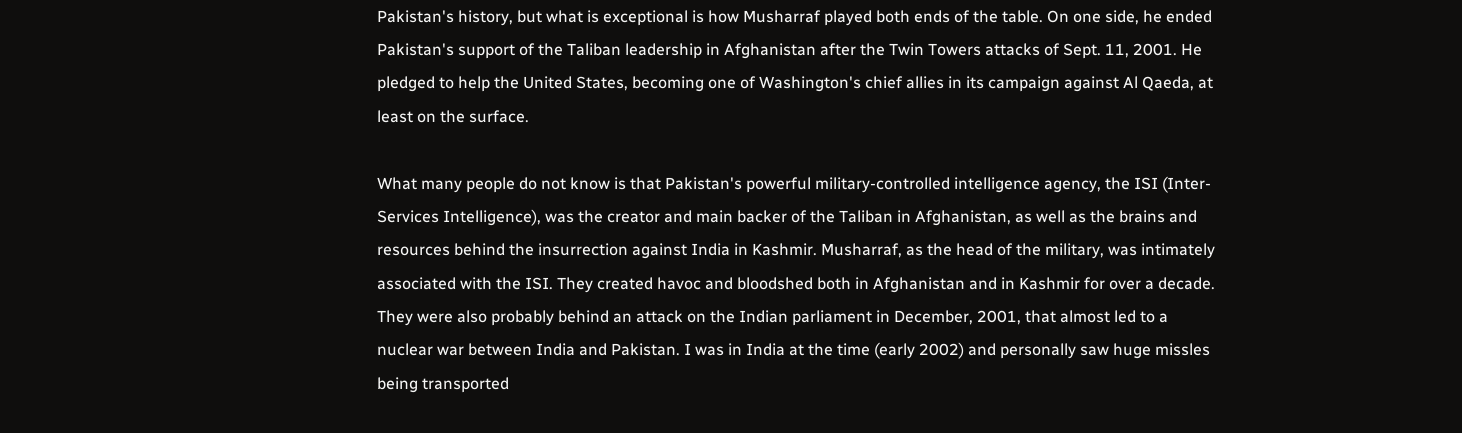Pakistan's history, but what is exceptional is how Musharraf played both ends of the table. On one side, he ended Pakistan's support of the Taliban leadership in Afghanistan after the Twin Towers attacks of Sept. 11, 2001. He pledged to help the United States, becoming one of Washington's chief allies in its campaign against Al Qaeda, at least on the surface.

What many people do not know is that Pakistan's powerful military-controlled intelligence agency, the ISI (Inter-Services Intelligence), was the creator and main backer of the Taliban in Afghanistan, as well as the brains and resources behind the insurrection against India in Kashmir. Musharraf, as the head of the military, was intimately associated with the ISI. They created havoc and bloodshed both in Afghanistan and in Kashmir for over a decade. They were also probably behind an attack on the Indian parliament in December, 2001, that almost led to a nuclear war between India and Pakistan. I was in India at the time (early 2002) and personally saw huge missles being transported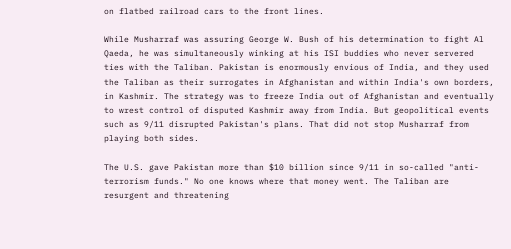on flatbed railroad cars to the front lines.

While Musharraf was assuring George W. Bush of his determination to fight Al Qaeda, he was simultaneously winking at his ISI buddies who never servered ties with the Taliban. Pakistan is enormously envious of India, and they used the Taliban as their surrogates in Afghanistan and within India's own borders, in Kashmir. The strategy was to freeze India out of Afghanistan and eventually to wrest control of disputed Kashmir away from India. But geopolitical events such as 9/11 disrupted Pakistan's plans. That did not stop Musharraf from playing both sides.

The U.S. gave Pakistan more than $10 billion since 9/11 in so-called "anti-terrorism funds." No one knows where that money went. The Taliban are resurgent and threatening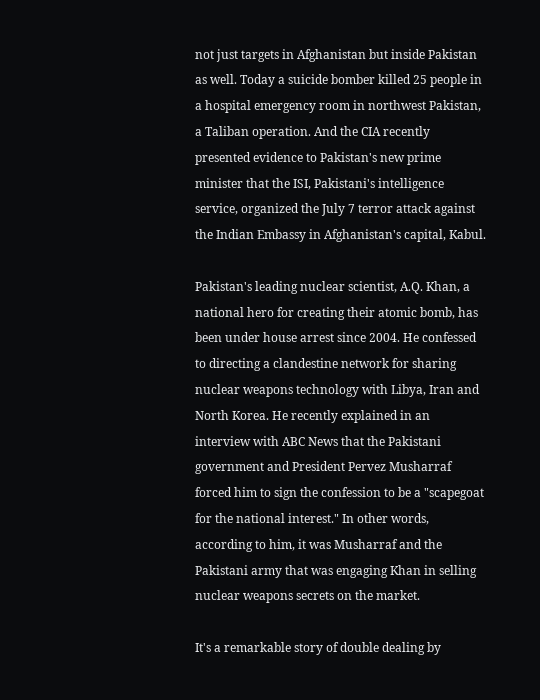not just targets in Afghanistan but inside Pakistan as well. Today a suicide bomber killed 25 people in a hospital emergency room in northwest Pakistan, a Taliban operation. And the CIA recently presented evidence to Pakistan's new prime minister that the ISI, Pakistani's intelligence service, organized the July 7 terror attack against the Indian Embassy in Afghanistan's capital, Kabul.

Pakistan's leading nuclear scientist, A.Q. Khan, a national hero for creating their atomic bomb, has been under house arrest since 2004. He confessed to directing a clandestine network for sharing nuclear weapons technology with Libya, Iran and North Korea. He recently explained in an interview with ABC News that the Pakistani government and President Pervez Musharraf forced him to sign the confession to be a "scapegoat for the national interest." In other words, according to him, it was Musharraf and the Pakistani army that was engaging Khan in selling nuclear weapons secrets on the market.

It's a remarkable story of double dealing by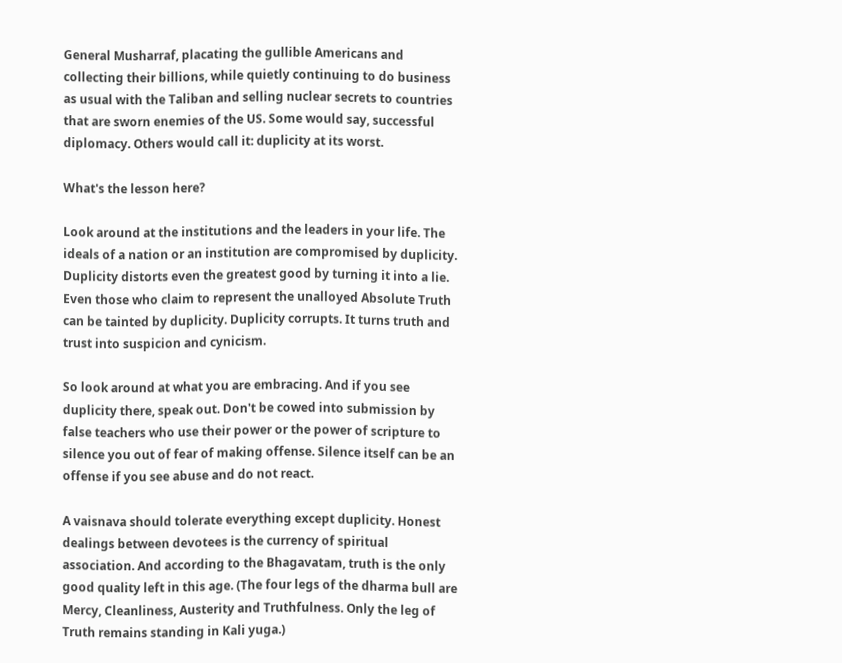General Musharraf, placating the gullible Americans and collecting their billions, while quietly continuing to do business as usual with the Taliban and selling nuclear secrets to countries that are sworn enemies of the US. Some would say, successful diplomacy. Others would call it: duplicity at its worst.

What's the lesson here?

Look around at the institutions and the leaders in your life. The ideals of a nation or an institution are compromised by duplicity. Duplicity distorts even the greatest good by turning it into a lie. Even those who claim to represent the unalloyed Absolute Truth can be tainted by duplicity. Duplicity corrupts. It turns truth and trust into suspicion and cynicism.

So look around at what you are embracing. And if you see duplicity there, speak out. Don't be cowed into submission by false teachers who use their power or the power of scripture to silence you out of fear of making offense. Silence itself can be an offense if you see abuse and do not react.

A vaisnava should tolerate everything except duplicity. Honest dealings between devotees is the currency of spiritual association. And according to the Bhagavatam, truth is the only good quality left in this age. (The four legs of the dharma bull are Mercy, Cleanliness, Austerity and Truthfulness. Only the leg of Truth remains standing in Kali yuga.)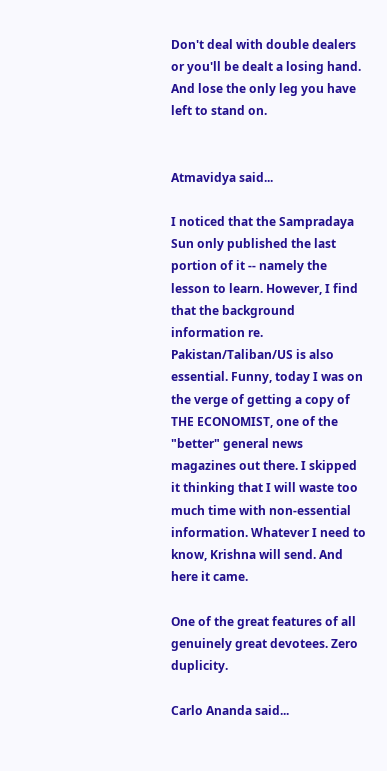Don't deal with double dealers or you'll be dealt a losing hand. And lose the only leg you have left to stand on.


Atmavidya said...

I noticed that the Sampradaya Sun only published the last portion of it -- namely the lesson to learn. However, I find that the background information re. Pakistan/Taliban/US is also essential. Funny, today I was on the verge of getting a copy of THE ECONOMIST, one of the "better" general news magazines out there. I skipped it thinking that I will waste too much time with non-essential information. Whatever I need to know, Krishna will send. And here it came.

One of the great features of all genuinely great devotees. Zero duplicity.

Carlo Ananda said...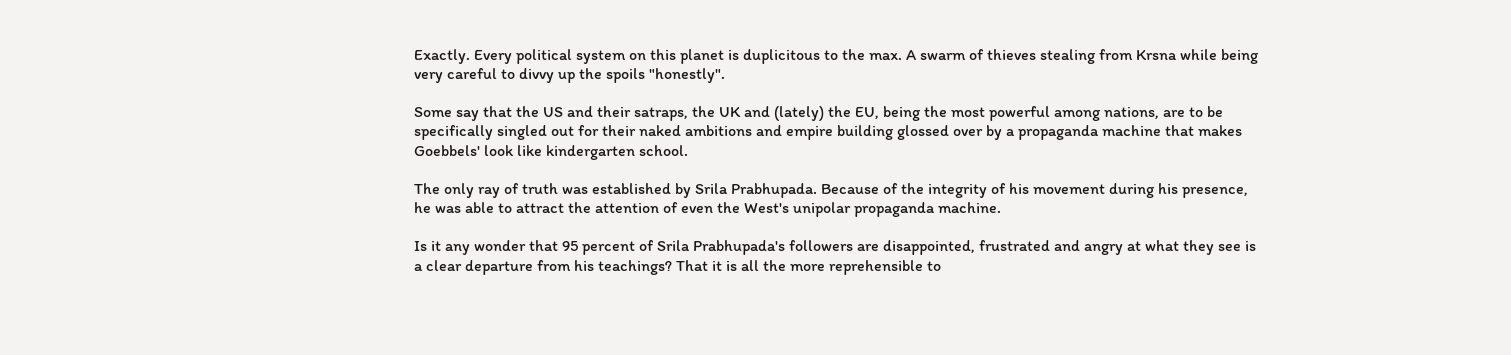Exactly. Every political system on this planet is duplicitous to the max. A swarm of thieves stealing from Krsna while being very careful to divvy up the spoils "honestly".

Some say that the US and their satraps, the UK and (lately) the EU, being the most powerful among nations, are to be specifically singled out for their naked ambitions and empire building glossed over by a propaganda machine that makes Goebbels' look like kindergarten school.

The only ray of truth was established by Srila Prabhupada. Because of the integrity of his movement during his presence, he was able to attract the attention of even the West's unipolar propaganda machine.

Is it any wonder that 95 percent of Srila Prabhupada's followers are disappointed, frustrated and angry at what they see is a clear departure from his teachings? That it is all the more reprehensible to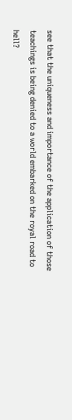see that the uniqueness and importance of the application of those teachings is being denied to a world embarked on the royal road to hell?